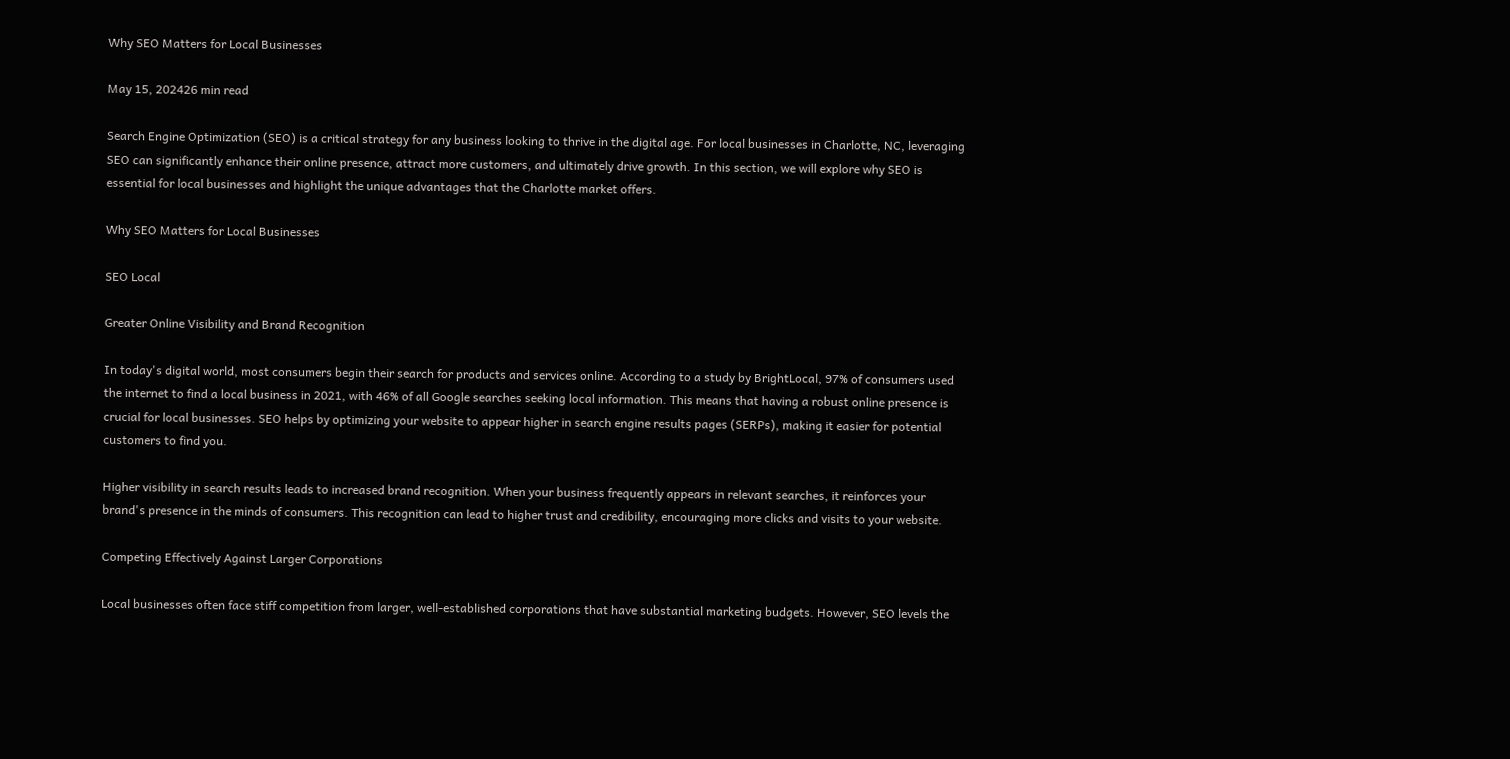Why SEO Matters for Local Businesses

May 15, 202426 min read

Search Engine Optimization (SEO) is a critical strategy for any business looking to thrive in the digital age. For local businesses in Charlotte, NC, leveraging SEO can significantly enhance their online presence, attract more customers, and ultimately drive growth. In this section, we will explore why SEO is essential for local businesses and highlight the unique advantages that the Charlotte market offers.

Why SEO Matters for Local Businesses

SEO Local

Greater Online Visibility and Brand Recognition

In today's digital world, most consumers begin their search for products and services online. According to a study by BrightLocal, 97% of consumers used the internet to find a local business in 2021, with 46% of all Google searches seeking local information. This means that having a robust online presence is crucial for local businesses. SEO helps by optimizing your website to appear higher in search engine results pages (SERPs), making it easier for potential customers to find you.

Higher visibility in search results leads to increased brand recognition. When your business frequently appears in relevant searches, it reinforces your brand's presence in the minds of consumers. This recognition can lead to higher trust and credibility, encouraging more clicks and visits to your website.

Competing Effectively Against Larger Corporations

Local businesses often face stiff competition from larger, well-established corporations that have substantial marketing budgets. However, SEO levels the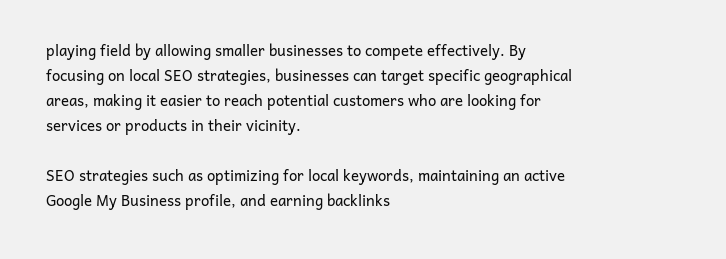playing field by allowing smaller businesses to compete effectively. By focusing on local SEO strategies, businesses can target specific geographical areas, making it easier to reach potential customers who are looking for services or products in their vicinity.

SEO strategies such as optimizing for local keywords, maintaining an active Google My Business profile, and earning backlinks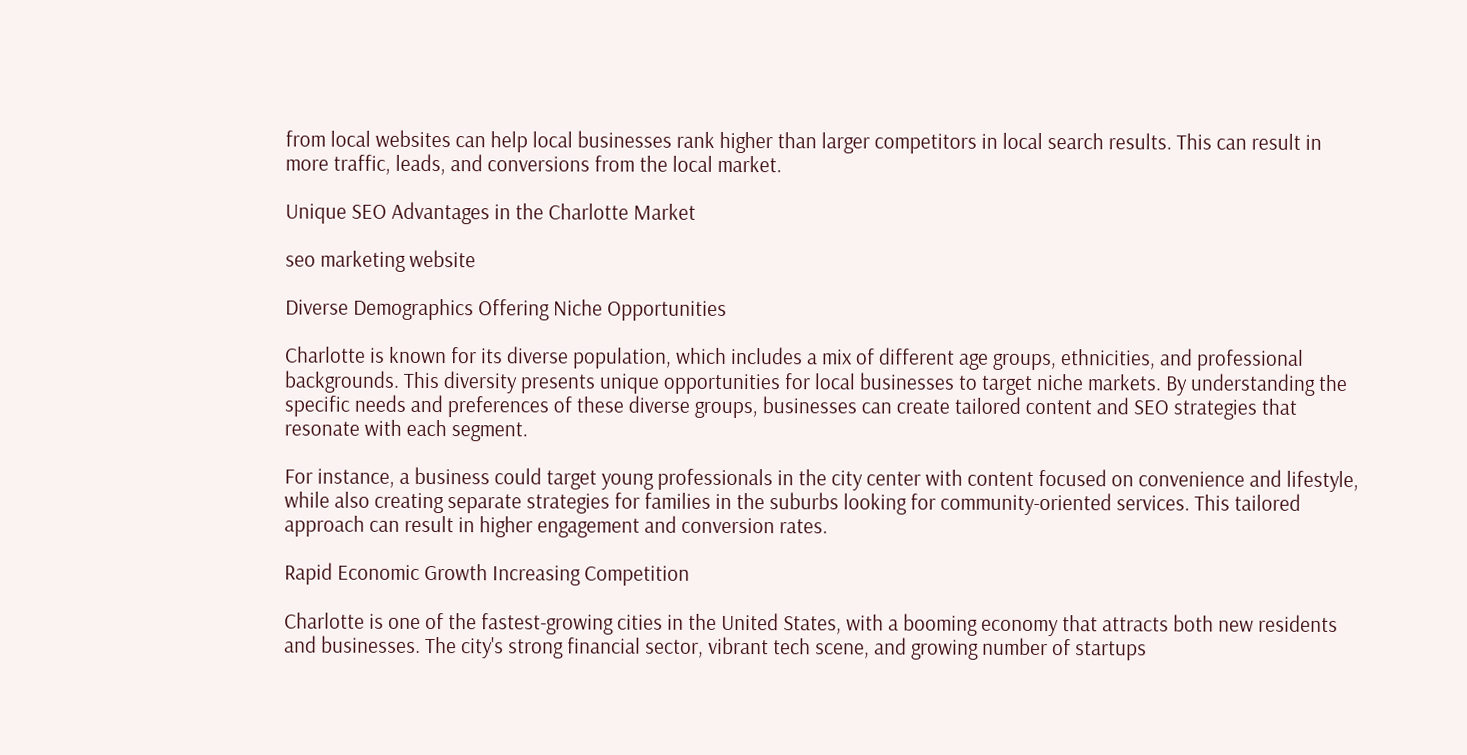from local websites can help local businesses rank higher than larger competitors in local search results. This can result in more traffic, leads, and conversions from the local market.

Unique SEO Advantages in the Charlotte Market

seo marketing website

Diverse Demographics Offering Niche Opportunities

Charlotte is known for its diverse population, which includes a mix of different age groups, ethnicities, and professional backgrounds. This diversity presents unique opportunities for local businesses to target niche markets. By understanding the specific needs and preferences of these diverse groups, businesses can create tailored content and SEO strategies that resonate with each segment.

For instance, a business could target young professionals in the city center with content focused on convenience and lifestyle, while also creating separate strategies for families in the suburbs looking for community-oriented services. This tailored approach can result in higher engagement and conversion rates.

Rapid Economic Growth Increasing Competition

Charlotte is one of the fastest-growing cities in the United States, with a booming economy that attracts both new residents and businesses. The city's strong financial sector, vibrant tech scene, and growing number of startups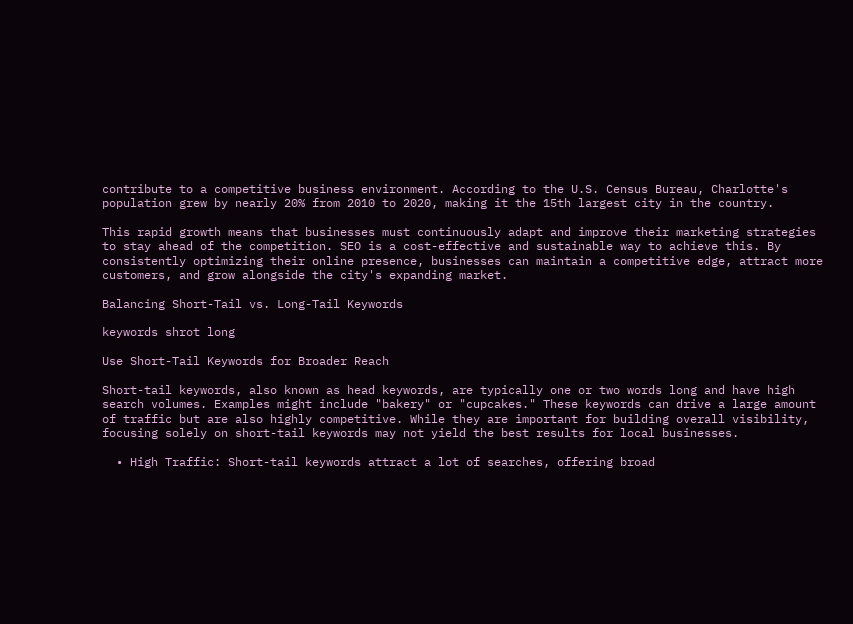contribute to a competitive business environment. According to the U.S. Census Bureau, Charlotte's population grew by nearly 20% from 2010 to 2020, making it the 15th largest city in the country.

This rapid growth means that businesses must continuously adapt and improve their marketing strategies to stay ahead of the competition. SEO is a cost-effective and sustainable way to achieve this. By consistently optimizing their online presence, businesses can maintain a competitive edge, attract more customers, and grow alongside the city's expanding market.

Balancing Short-Tail vs. Long-Tail Keywords

keywords shrot long

Use Short-Tail Keywords for Broader Reach

Short-tail keywords, also known as head keywords, are typically one or two words long and have high search volumes. Examples might include "bakery" or "cupcakes." These keywords can drive a large amount of traffic but are also highly competitive. While they are important for building overall visibility, focusing solely on short-tail keywords may not yield the best results for local businesses.

  • High Traffic: Short-tail keywords attract a lot of searches, offering broad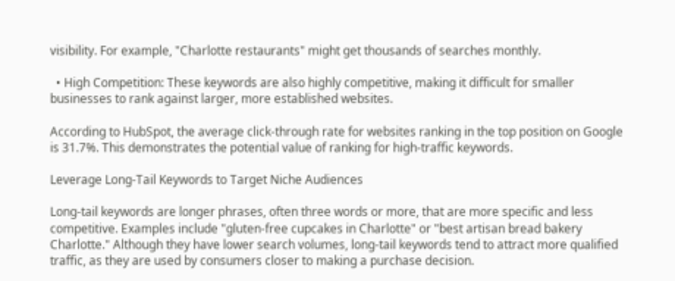visibility. For example, "Charlotte restaurants" might get thousands of searches monthly.

  • High Competition: These keywords are also highly competitive, making it difficult for smaller businesses to rank against larger, more established websites.

According to HubSpot, the average click-through rate for websites ranking in the top position on Google is 31.7%. This demonstrates the potential value of ranking for high-traffic keywords.

Leverage Long-Tail Keywords to Target Niche Audiences

Long-tail keywords are longer phrases, often three words or more, that are more specific and less competitive. Examples include "gluten-free cupcakes in Charlotte" or "best artisan bread bakery Charlotte." Although they have lower search volumes, long-tail keywords tend to attract more qualified traffic, as they are used by consumers closer to making a purchase decision.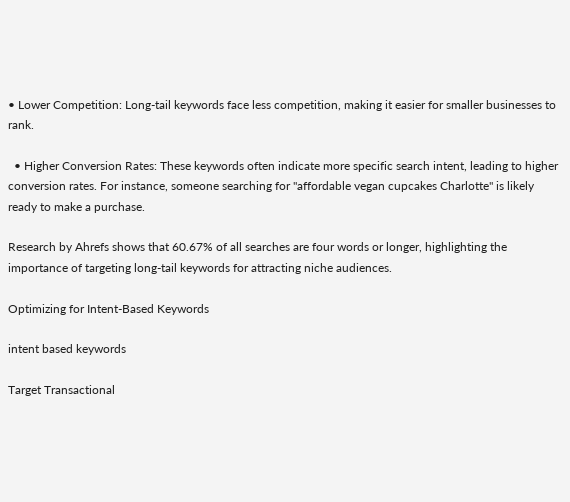• Lower Competition: Long-tail keywords face less competition, making it easier for smaller businesses to rank.

  • Higher Conversion Rates: These keywords often indicate more specific search intent, leading to higher conversion rates. For instance, someone searching for "affordable vegan cupcakes Charlotte" is likely ready to make a purchase.

Research by Ahrefs shows that 60.67% of all searches are four words or longer, highlighting the importance of targeting long-tail keywords for attracting niche audiences.

Optimizing for Intent-Based Keywords

intent based keywords

Target Transactional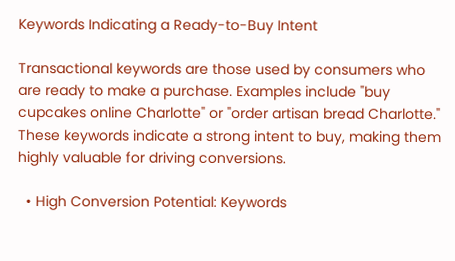Keywords Indicating a Ready-to-Buy Intent

Transactional keywords are those used by consumers who are ready to make a purchase. Examples include "buy cupcakes online Charlotte" or "order artisan bread Charlotte." These keywords indicate a strong intent to buy, making them highly valuable for driving conversions.

  • High Conversion Potential: Keywords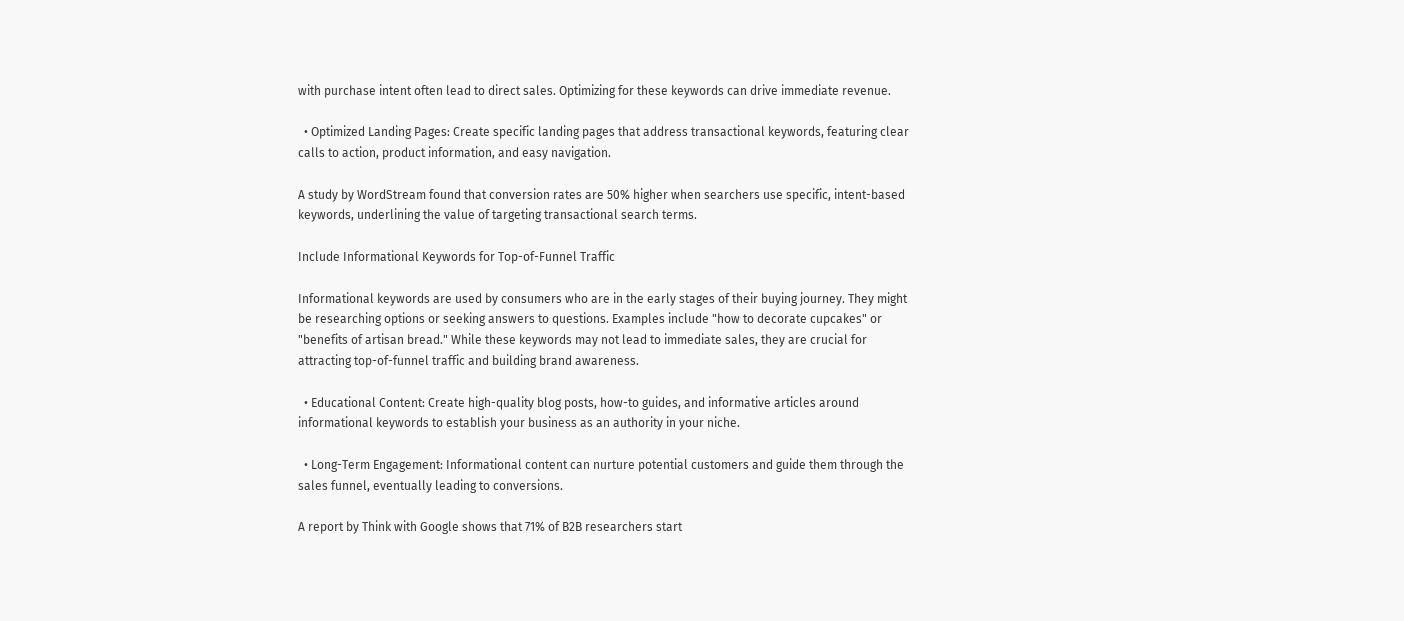with purchase intent often lead to direct sales. Optimizing for these keywords can drive immediate revenue.

  • Optimized Landing Pages: Create specific landing pages that address transactional keywords, featuring clear calls to action, product information, and easy navigation.

A study by WordStream found that conversion rates are 50% higher when searchers use specific, intent-based keywords, underlining the value of targeting transactional search terms.

Include Informational Keywords for Top-of-Funnel Traffic

Informational keywords are used by consumers who are in the early stages of their buying journey. They might be researching options or seeking answers to questions. Examples include "how to decorate cupcakes" or "benefits of artisan bread." While these keywords may not lead to immediate sales, they are crucial for attracting top-of-funnel traffic and building brand awareness.

  • Educational Content: Create high-quality blog posts, how-to guides, and informative articles around informational keywords to establish your business as an authority in your niche.

  • Long-Term Engagement: Informational content can nurture potential customers and guide them through the sales funnel, eventually leading to conversions.

A report by Think with Google shows that 71% of B2B researchers start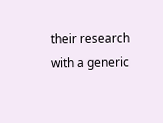their research with a generic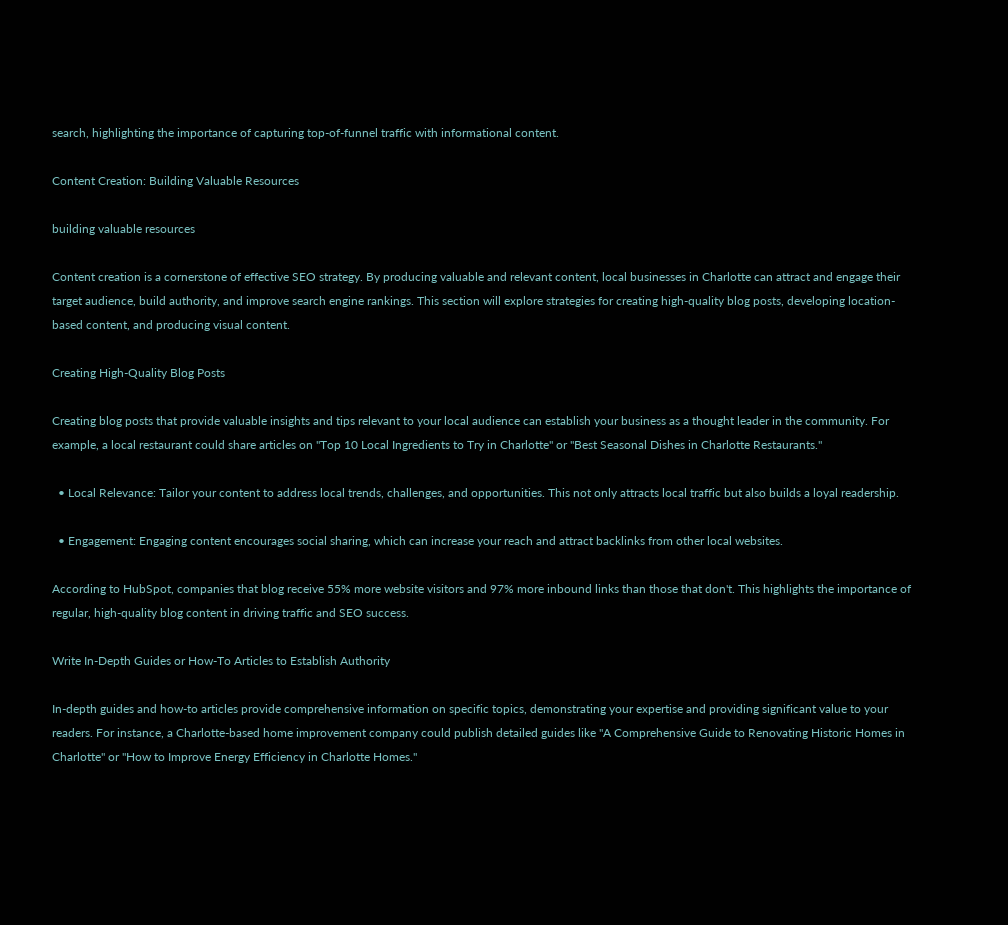search, highlighting the importance of capturing top-of-funnel traffic with informational content.

Content Creation: Building Valuable Resources

building valuable resources

Content creation is a cornerstone of effective SEO strategy. By producing valuable and relevant content, local businesses in Charlotte can attract and engage their target audience, build authority, and improve search engine rankings. This section will explore strategies for creating high-quality blog posts, developing location-based content, and producing visual content.

Creating High-Quality Blog Posts

Creating blog posts that provide valuable insights and tips relevant to your local audience can establish your business as a thought leader in the community. For example, a local restaurant could share articles on "Top 10 Local Ingredients to Try in Charlotte" or "Best Seasonal Dishes in Charlotte Restaurants."

  • Local Relevance: Tailor your content to address local trends, challenges, and opportunities. This not only attracts local traffic but also builds a loyal readership.

  • Engagement: Engaging content encourages social sharing, which can increase your reach and attract backlinks from other local websites.

According to HubSpot, companies that blog receive 55% more website visitors and 97% more inbound links than those that don't. This highlights the importance of regular, high-quality blog content in driving traffic and SEO success.

Write In-Depth Guides or How-To Articles to Establish Authority

In-depth guides and how-to articles provide comprehensive information on specific topics, demonstrating your expertise and providing significant value to your readers. For instance, a Charlotte-based home improvement company could publish detailed guides like "A Comprehensive Guide to Renovating Historic Homes in Charlotte" or "How to Improve Energy Efficiency in Charlotte Homes."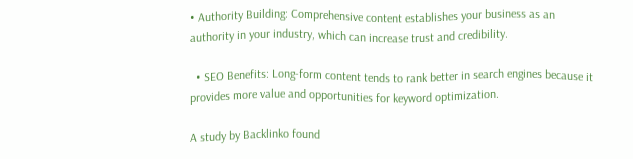• Authority Building: Comprehensive content establishes your business as an authority in your industry, which can increase trust and credibility.

  • SEO Benefits: Long-form content tends to rank better in search engines because it provides more value and opportunities for keyword optimization.

A study by Backlinko found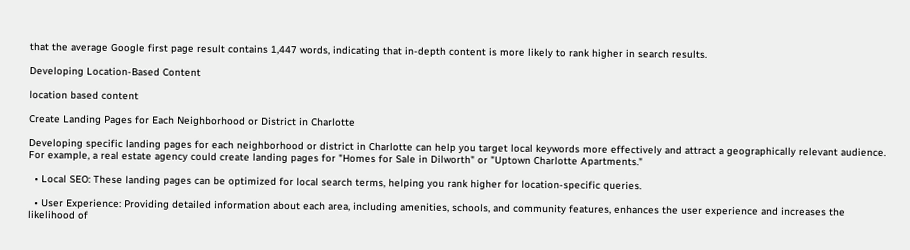that the average Google first page result contains 1,447 words, indicating that in-depth content is more likely to rank higher in search results.

Developing Location-Based Content

location based content

Create Landing Pages for Each Neighborhood or District in Charlotte

Developing specific landing pages for each neighborhood or district in Charlotte can help you target local keywords more effectively and attract a geographically relevant audience. For example, a real estate agency could create landing pages for "Homes for Sale in Dilworth" or "Uptown Charlotte Apartments."

  • Local SEO: These landing pages can be optimized for local search terms, helping you rank higher for location-specific queries.

  • User Experience: Providing detailed information about each area, including amenities, schools, and community features, enhances the user experience and increases the likelihood of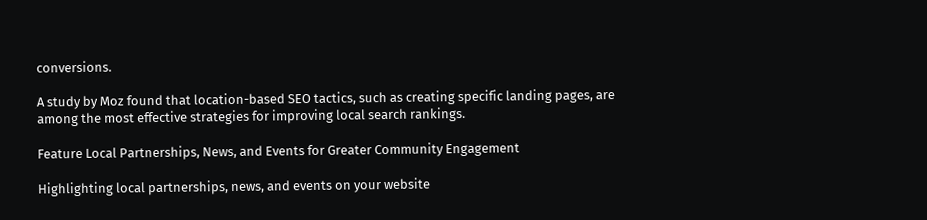conversions.

A study by Moz found that location-based SEO tactics, such as creating specific landing pages, are among the most effective strategies for improving local search rankings.

Feature Local Partnerships, News, and Events for Greater Community Engagement

Highlighting local partnerships, news, and events on your website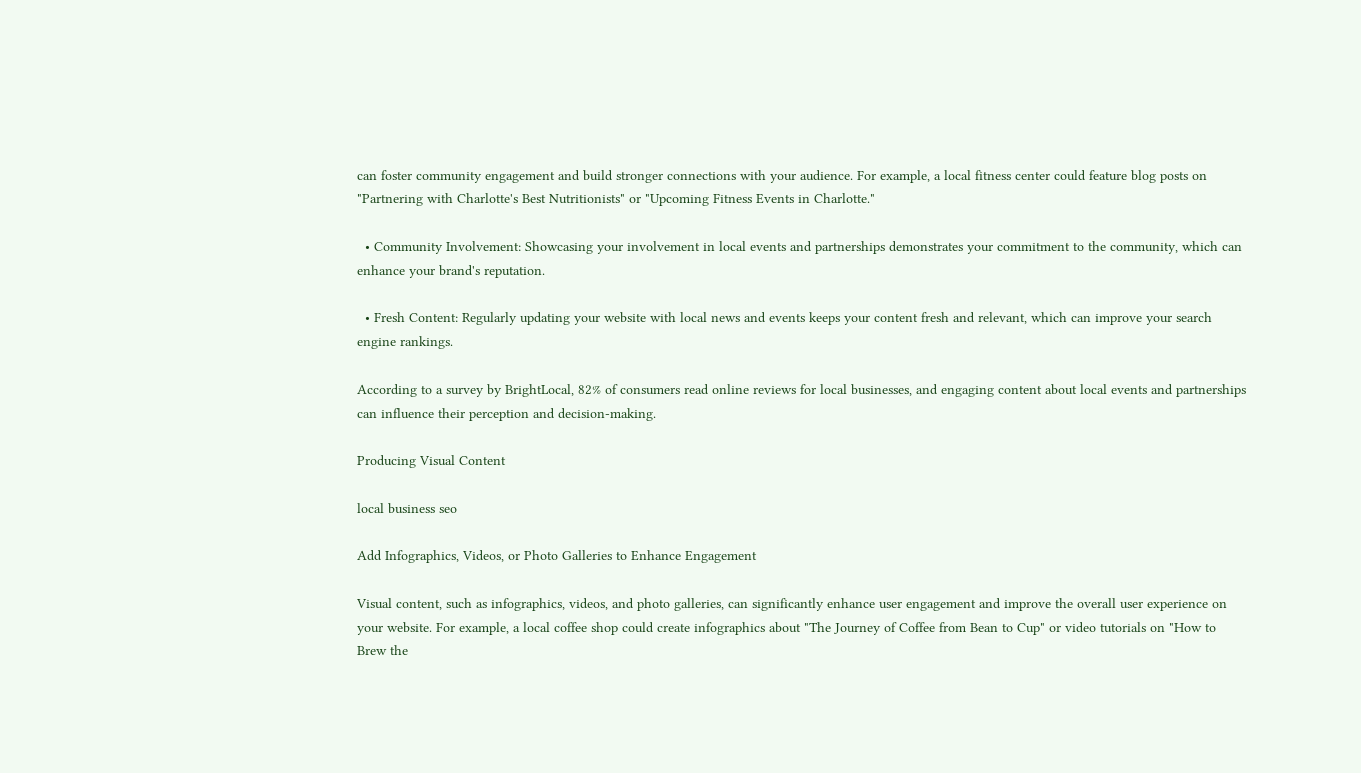can foster community engagement and build stronger connections with your audience. For example, a local fitness center could feature blog posts on "Partnering with Charlotte's Best Nutritionists" or "Upcoming Fitness Events in Charlotte."

  • Community Involvement: Showcasing your involvement in local events and partnerships demonstrates your commitment to the community, which can enhance your brand's reputation.

  • Fresh Content: Regularly updating your website with local news and events keeps your content fresh and relevant, which can improve your search engine rankings.

According to a survey by BrightLocal, 82% of consumers read online reviews for local businesses, and engaging content about local events and partnerships can influence their perception and decision-making.

Producing Visual Content

local business seo

Add Infographics, Videos, or Photo Galleries to Enhance Engagement

Visual content, such as infographics, videos, and photo galleries, can significantly enhance user engagement and improve the overall user experience on your website. For example, a local coffee shop could create infographics about "The Journey of Coffee from Bean to Cup" or video tutorials on "How to Brew the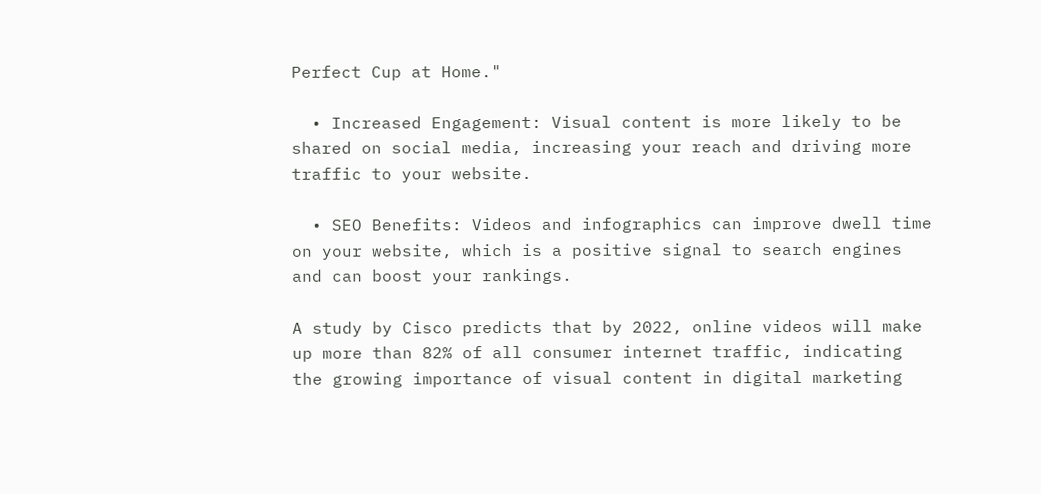Perfect Cup at Home."

  • Increased Engagement: Visual content is more likely to be shared on social media, increasing your reach and driving more traffic to your website.

  • SEO Benefits: Videos and infographics can improve dwell time on your website, which is a positive signal to search engines and can boost your rankings.

A study by Cisco predicts that by 2022, online videos will make up more than 82% of all consumer internet traffic, indicating the growing importance of visual content in digital marketing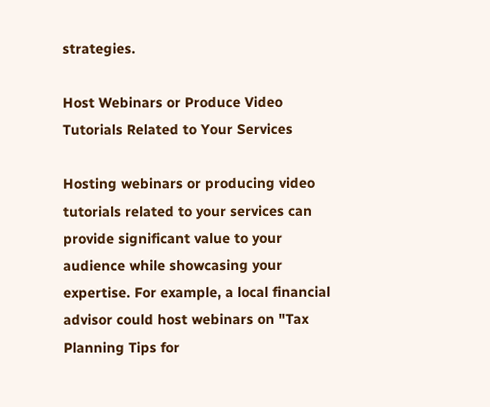strategies.

Host Webinars or Produce Video Tutorials Related to Your Services

Hosting webinars or producing video tutorials related to your services can provide significant value to your audience while showcasing your expertise. For example, a local financial advisor could host webinars on "Tax Planning Tips for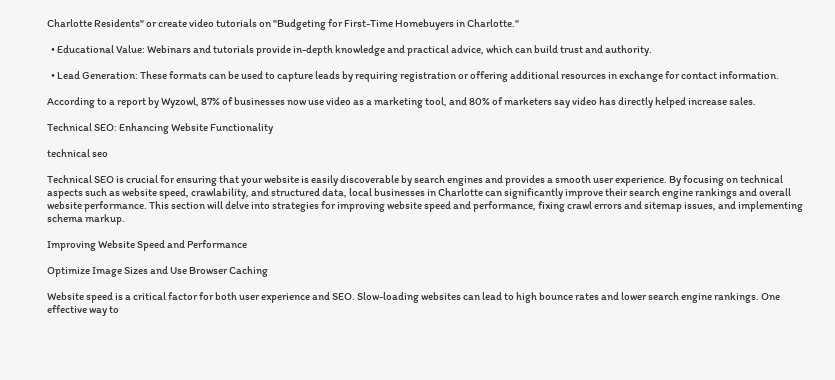Charlotte Residents" or create video tutorials on "Budgeting for First-Time Homebuyers in Charlotte."

  • Educational Value: Webinars and tutorials provide in-depth knowledge and practical advice, which can build trust and authority.

  • Lead Generation: These formats can be used to capture leads by requiring registration or offering additional resources in exchange for contact information.

According to a report by Wyzowl, 87% of businesses now use video as a marketing tool, and 80% of marketers say video has directly helped increase sales.

Technical SEO: Enhancing Website Functionality

technical seo

Technical SEO is crucial for ensuring that your website is easily discoverable by search engines and provides a smooth user experience. By focusing on technical aspects such as website speed, crawlability, and structured data, local businesses in Charlotte can significantly improve their search engine rankings and overall website performance. This section will delve into strategies for improving website speed and performance, fixing crawl errors and sitemap issues, and implementing schema markup.

Improving Website Speed and Performance

Optimize Image Sizes and Use Browser Caching

Website speed is a critical factor for both user experience and SEO. Slow-loading websites can lead to high bounce rates and lower search engine rankings. One effective way to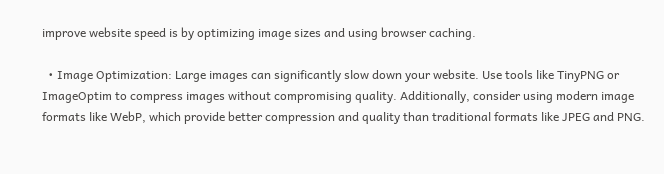improve website speed is by optimizing image sizes and using browser caching.

  • Image Optimization: Large images can significantly slow down your website. Use tools like TinyPNG or ImageOptim to compress images without compromising quality. Additionally, consider using modern image formats like WebP, which provide better compression and quality than traditional formats like JPEG and PNG.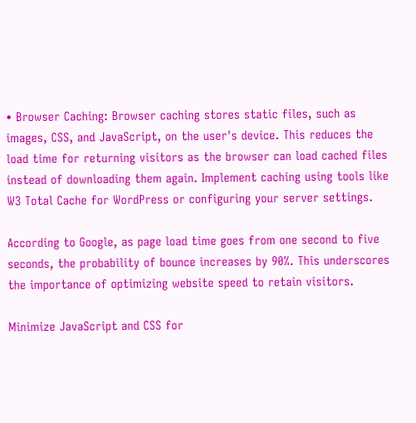• Browser Caching: Browser caching stores static files, such as images, CSS, and JavaScript, on the user's device. This reduces the load time for returning visitors as the browser can load cached files instead of downloading them again. Implement caching using tools like W3 Total Cache for WordPress or configuring your server settings.

According to Google, as page load time goes from one second to five seconds, the probability of bounce increases by 90%. This underscores the importance of optimizing website speed to retain visitors.

Minimize JavaScript and CSS for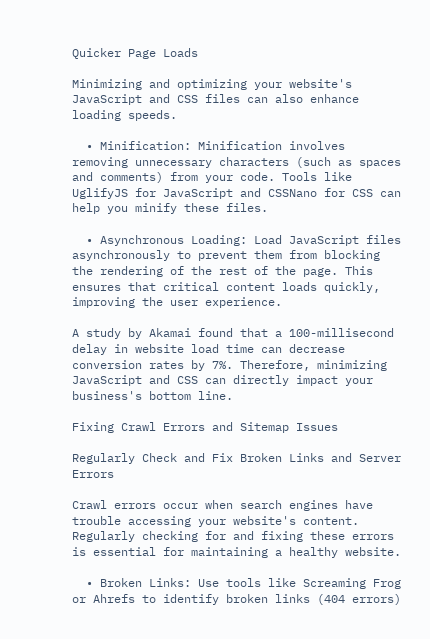Quicker Page Loads

Minimizing and optimizing your website's JavaScript and CSS files can also enhance loading speeds.

  • Minification: Minification involves removing unnecessary characters (such as spaces and comments) from your code. Tools like UglifyJS for JavaScript and CSSNano for CSS can help you minify these files.

  • Asynchronous Loading: Load JavaScript files asynchronously to prevent them from blocking the rendering of the rest of the page. This ensures that critical content loads quickly, improving the user experience.

A study by Akamai found that a 100-millisecond delay in website load time can decrease conversion rates by 7%. Therefore, minimizing JavaScript and CSS can directly impact your business's bottom line.

Fixing Crawl Errors and Sitemap Issues

Regularly Check and Fix Broken Links and Server Errors

Crawl errors occur when search engines have trouble accessing your website's content. Regularly checking for and fixing these errors is essential for maintaining a healthy website.

  • Broken Links: Use tools like Screaming Frog or Ahrefs to identify broken links (404 errors)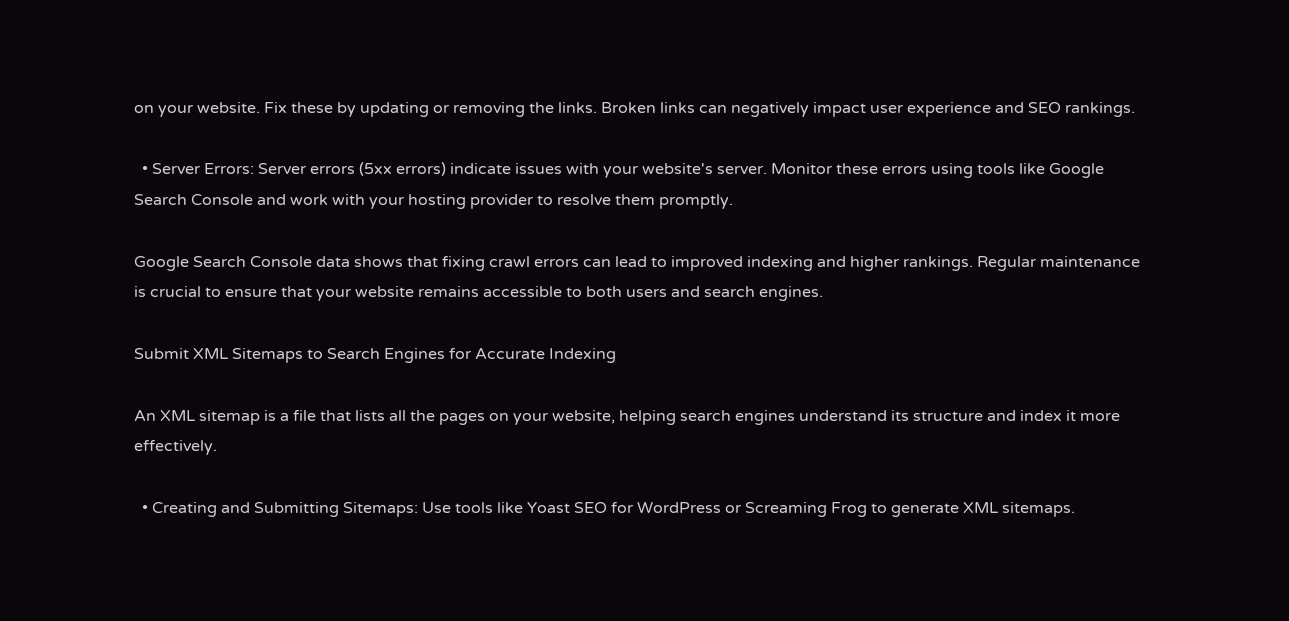on your website. Fix these by updating or removing the links. Broken links can negatively impact user experience and SEO rankings.

  • Server Errors: Server errors (5xx errors) indicate issues with your website's server. Monitor these errors using tools like Google Search Console and work with your hosting provider to resolve them promptly.

Google Search Console data shows that fixing crawl errors can lead to improved indexing and higher rankings. Regular maintenance is crucial to ensure that your website remains accessible to both users and search engines.

Submit XML Sitemaps to Search Engines for Accurate Indexing

An XML sitemap is a file that lists all the pages on your website, helping search engines understand its structure and index it more effectively.

  • Creating and Submitting Sitemaps: Use tools like Yoast SEO for WordPress or Screaming Frog to generate XML sitemaps.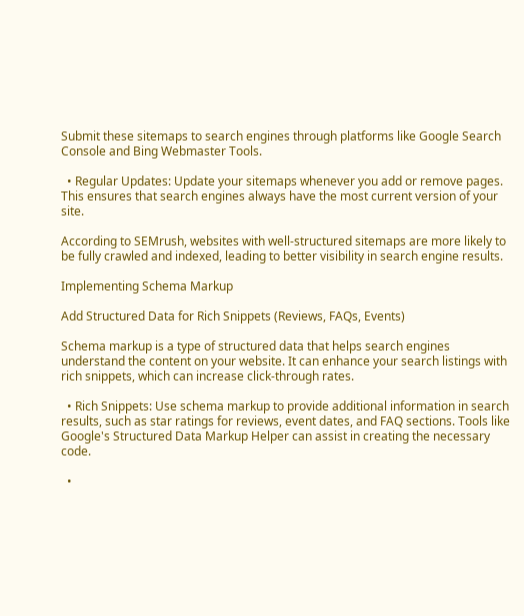Submit these sitemaps to search engines through platforms like Google Search Console and Bing Webmaster Tools.

  • Regular Updates: Update your sitemaps whenever you add or remove pages. This ensures that search engines always have the most current version of your site.

According to SEMrush, websites with well-structured sitemaps are more likely to be fully crawled and indexed, leading to better visibility in search engine results.

Implementing Schema Markup

Add Structured Data for Rich Snippets (Reviews, FAQs, Events)

Schema markup is a type of structured data that helps search engines understand the content on your website. It can enhance your search listings with rich snippets, which can increase click-through rates.

  • Rich Snippets: Use schema markup to provide additional information in search results, such as star ratings for reviews, event dates, and FAQ sections. Tools like Google's Structured Data Markup Helper can assist in creating the necessary code.

  •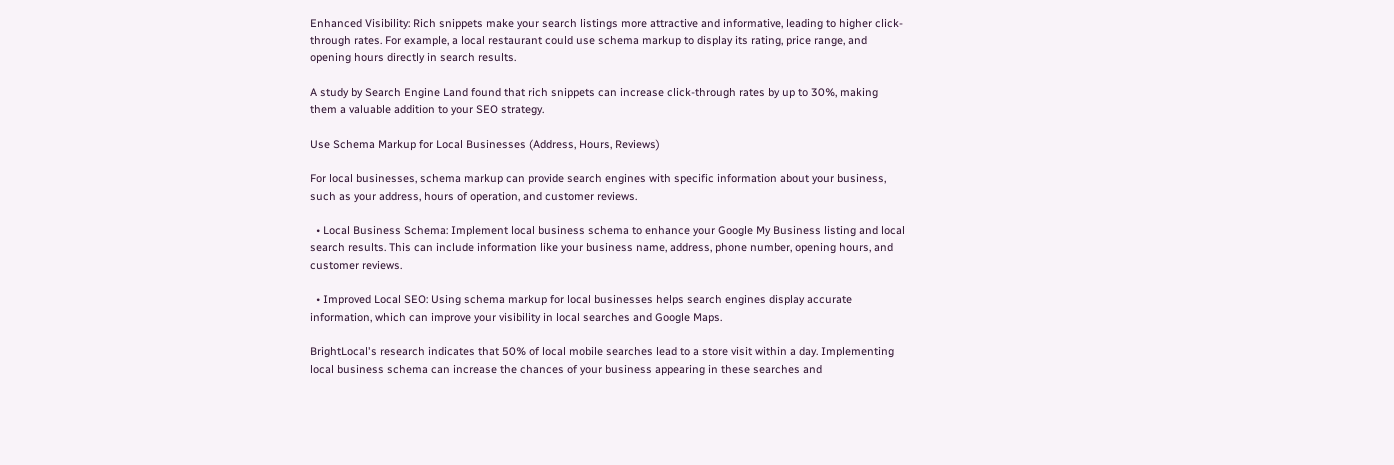Enhanced Visibility: Rich snippets make your search listings more attractive and informative, leading to higher click-through rates. For example, a local restaurant could use schema markup to display its rating, price range, and opening hours directly in search results.

A study by Search Engine Land found that rich snippets can increase click-through rates by up to 30%, making them a valuable addition to your SEO strategy.

Use Schema Markup for Local Businesses (Address, Hours, Reviews)

For local businesses, schema markup can provide search engines with specific information about your business, such as your address, hours of operation, and customer reviews.

  • Local Business Schema: Implement local business schema to enhance your Google My Business listing and local search results. This can include information like your business name, address, phone number, opening hours, and customer reviews.

  • Improved Local SEO: Using schema markup for local businesses helps search engines display accurate information, which can improve your visibility in local searches and Google Maps.

BrightLocal's research indicates that 50% of local mobile searches lead to a store visit within a day. Implementing local business schema can increase the chances of your business appearing in these searches and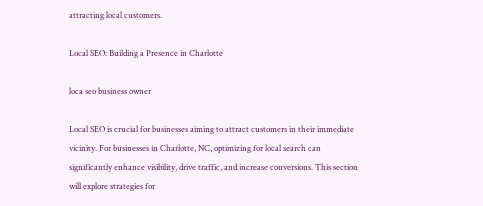attracting local customers.

Local SEO: Building a Presence in Charlotte

loca seo business owner

Local SEO is crucial for businesses aiming to attract customers in their immediate vicinity. For businesses in Charlotte, NC, optimizing for local search can significantly enhance visibility, drive traffic, and increase conversions. This section will explore strategies for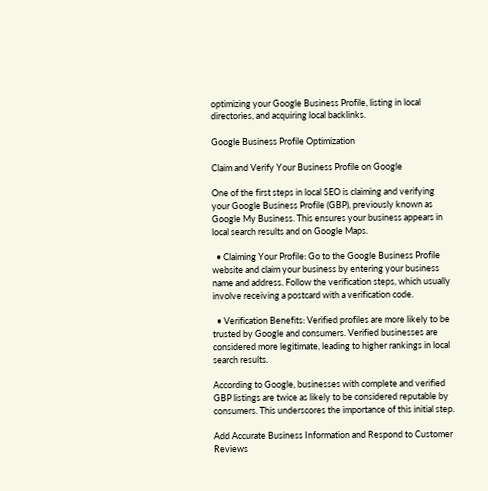optimizing your Google Business Profile, listing in local directories, and acquiring local backlinks.

Google Business Profile Optimization

Claim and Verify Your Business Profile on Google

One of the first steps in local SEO is claiming and verifying your Google Business Profile (GBP), previously known as Google My Business. This ensures your business appears in local search results and on Google Maps.

  • Claiming Your Profile: Go to the Google Business Profile website and claim your business by entering your business name and address. Follow the verification steps, which usually involve receiving a postcard with a verification code.

  • Verification Benefits: Verified profiles are more likely to be trusted by Google and consumers. Verified businesses are considered more legitimate, leading to higher rankings in local search results.

According to Google, businesses with complete and verified GBP listings are twice as likely to be considered reputable by consumers. This underscores the importance of this initial step.

Add Accurate Business Information and Respond to Customer Reviews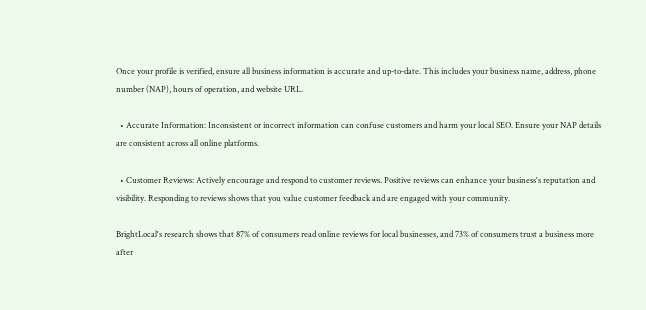Once your profile is verified, ensure all business information is accurate and up-to-date. This includes your business name, address, phone number (NAP), hours of operation, and website URL.

  • Accurate Information: Inconsistent or incorrect information can confuse customers and harm your local SEO. Ensure your NAP details are consistent across all online platforms.

  • Customer Reviews: Actively encourage and respond to customer reviews. Positive reviews can enhance your business's reputation and visibility. Responding to reviews shows that you value customer feedback and are engaged with your community.

BrightLocal's research shows that 87% of consumers read online reviews for local businesses, and 73% of consumers trust a business more after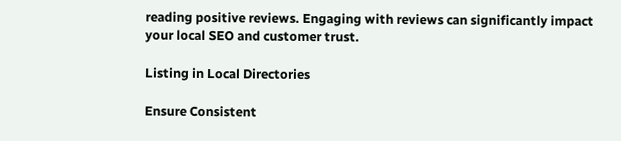reading positive reviews. Engaging with reviews can significantly impact your local SEO and customer trust.

Listing in Local Directories

Ensure Consistent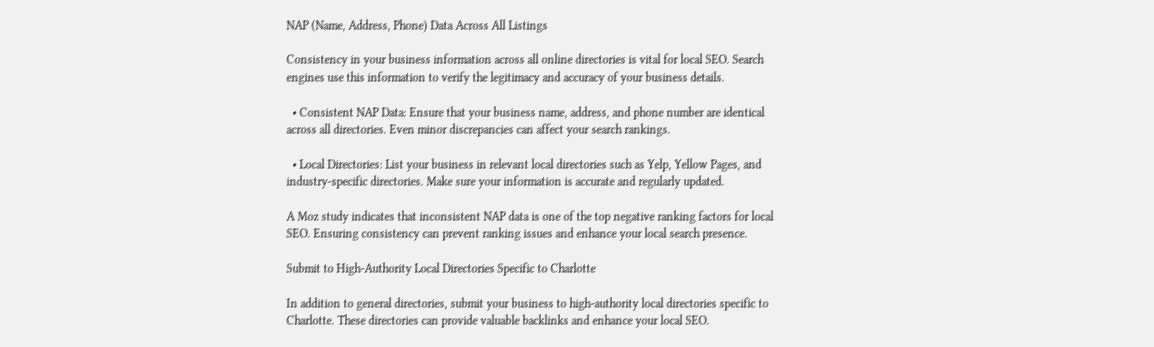NAP (Name, Address, Phone) Data Across All Listings

Consistency in your business information across all online directories is vital for local SEO. Search engines use this information to verify the legitimacy and accuracy of your business details.

  • Consistent NAP Data: Ensure that your business name, address, and phone number are identical across all directories. Even minor discrepancies can affect your search rankings.

  • Local Directories: List your business in relevant local directories such as Yelp, Yellow Pages, and industry-specific directories. Make sure your information is accurate and regularly updated.

A Moz study indicates that inconsistent NAP data is one of the top negative ranking factors for local SEO. Ensuring consistency can prevent ranking issues and enhance your local search presence.

Submit to High-Authority Local Directories Specific to Charlotte

In addition to general directories, submit your business to high-authority local directories specific to Charlotte. These directories can provide valuable backlinks and enhance your local SEO.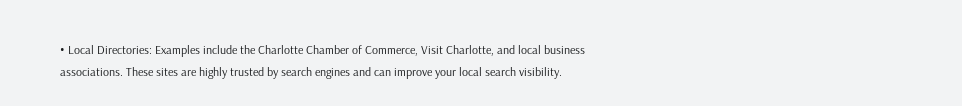• Local Directories: Examples include the Charlotte Chamber of Commerce, Visit Charlotte, and local business associations. These sites are highly trusted by search engines and can improve your local search visibility.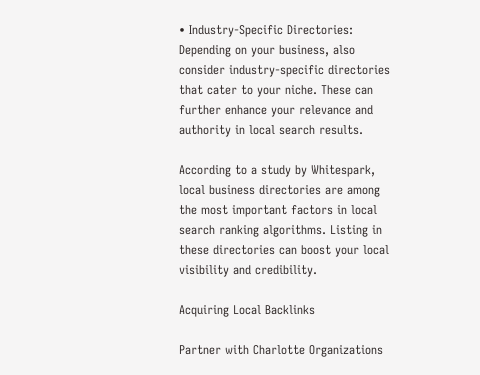• Industry-Specific Directories: Depending on your business, also consider industry-specific directories that cater to your niche. These can further enhance your relevance and authority in local search results.

According to a study by Whitespark, local business directories are among the most important factors in local search ranking algorithms. Listing in these directories can boost your local visibility and credibility.

Acquiring Local Backlinks

Partner with Charlotte Organizations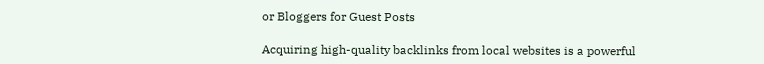or Bloggers for Guest Posts

Acquiring high-quality backlinks from local websites is a powerful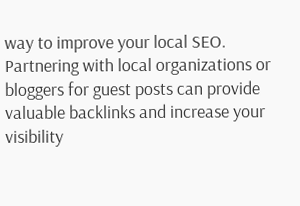way to improve your local SEO. Partnering with local organizations or bloggers for guest posts can provide valuable backlinks and increase your visibility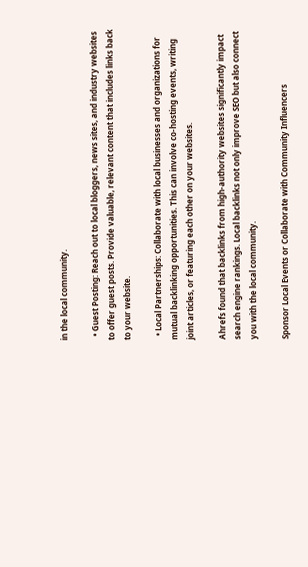in the local community.

  • Guest Posting: Reach out to local bloggers, news sites, and industry websites to offer guest posts. Provide valuable, relevant content that includes links back to your website.

  • Local Partnerships: Collaborate with local businesses and organizations for mutual backlinking opportunities. This can involve co-hosting events, writing joint articles, or featuring each other on your websites.

Ahrefs found that backlinks from high-authority websites significantly impact search engine rankings. Local backlinks not only improve SEO but also connect you with the local community.

Sponsor Local Events or Collaborate with Community Influencers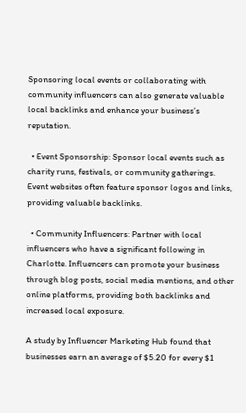Sponsoring local events or collaborating with community influencers can also generate valuable local backlinks and enhance your business’s reputation.

  • Event Sponsorship: Sponsor local events such as charity runs, festivals, or community gatherings. Event websites often feature sponsor logos and links, providing valuable backlinks.

  • Community Influencers: Partner with local influencers who have a significant following in Charlotte. Influencers can promote your business through blog posts, social media mentions, and other online platforms, providing both backlinks and increased local exposure.

A study by Influencer Marketing Hub found that businesses earn an average of $5.20 for every $1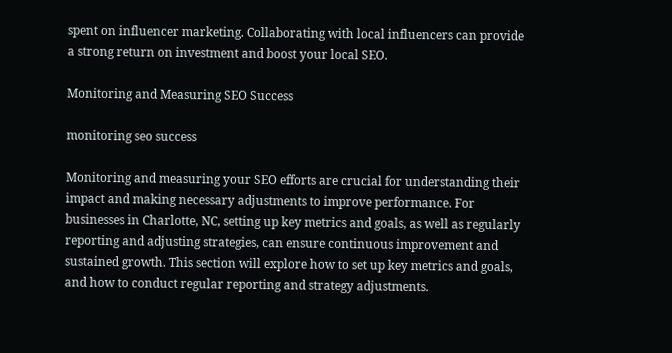spent on influencer marketing. Collaborating with local influencers can provide a strong return on investment and boost your local SEO.

Monitoring and Measuring SEO Success

monitoring seo success

Monitoring and measuring your SEO efforts are crucial for understanding their impact and making necessary adjustments to improve performance. For businesses in Charlotte, NC, setting up key metrics and goals, as well as regularly reporting and adjusting strategies, can ensure continuous improvement and sustained growth. This section will explore how to set up key metrics and goals, and how to conduct regular reporting and strategy adjustments.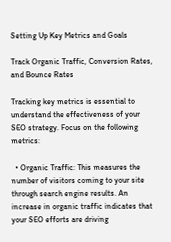Setting Up Key Metrics and Goals

Track Organic Traffic, Conversion Rates, and Bounce Rates

Tracking key metrics is essential to understand the effectiveness of your SEO strategy. Focus on the following metrics:

  • Organic Traffic: This measures the number of visitors coming to your site through search engine results. An increase in organic traffic indicates that your SEO efforts are driving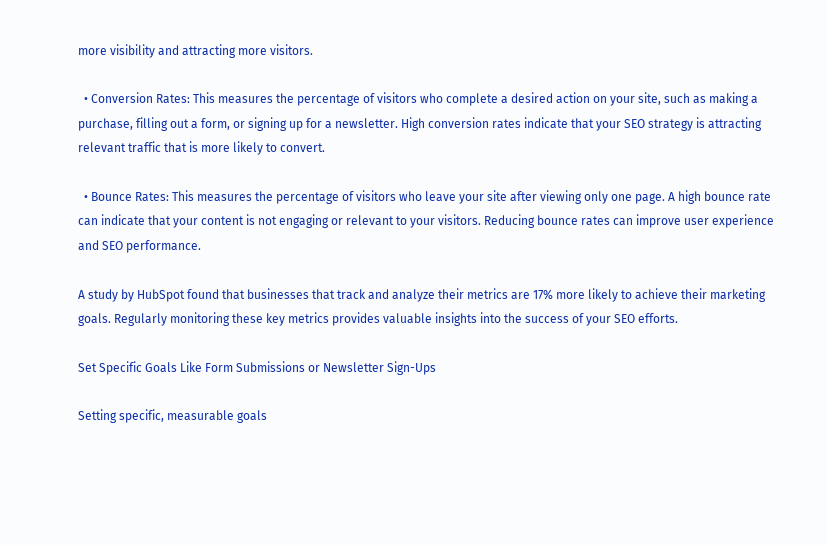more visibility and attracting more visitors.

  • Conversion Rates: This measures the percentage of visitors who complete a desired action on your site, such as making a purchase, filling out a form, or signing up for a newsletter. High conversion rates indicate that your SEO strategy is attracting relevant traffic that is more likely to convert.

  • Bounce Rates: This measures the percentage of visitors who leave your site after viewing only one page. A high bounce rate can indicate that your content is not engaging or relevant to your visitors. Reducing bounce rates can improve user experience and SEO performance.

A study by HubSpot found that businesses that track and analyze their metrics are 17% more likely to achieve their marketing goals. Regularly monitoring these key metrics provides valuable insights into the success of your SEO efforts.

Set Specific Goals Like Form Submissions or Newsletter Sign-Ups

Setting specific, measurable goals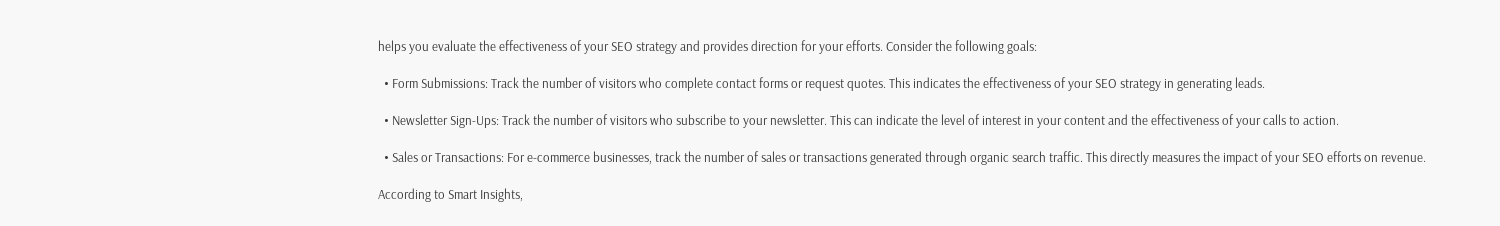helps you evaluate the effectiveness of your SEO strategy and provides direction for your efforts. Consider the following goals:

  • Form Submissions: Track the number of visitors who complete contact forms or request quotes. This indicates the effectiveness of your SEO strategy in generating leads.

  • Newsletter Sign-Ups: Track the number of visitors who subscribe to your newsletter. This can indicate the level of interest in your content and the effectiveness of your calls to action.

  • Sales or Transactions: For e-commerce businesses, track the number of sales or transactions generated through organic search traffic. This directly measures the impact of your SEO efforts on revenue.

According to Smart Insights,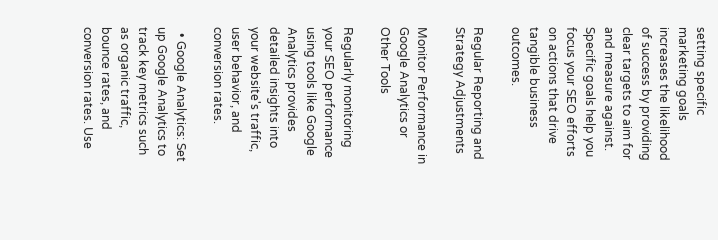setting specific marketing goals increases the likelihood of success by providing clear targets to aim for and measure against. Specific goals help you focus your SEO efforts on actions that drive tangible business outcomes.

Regular Reporting and Strategy Adjustments

Monitor Performance in Google Analytics or Other Tools

Regularly monitoring your SEO performance using tools like Google Analytics provides detailed insights into your website's traffic, user behavior, and conversion rates.

  • Google Analytics: Set up Google Analytics to track key metrics such as organic traffic, bounce rates, and conversion rates. Use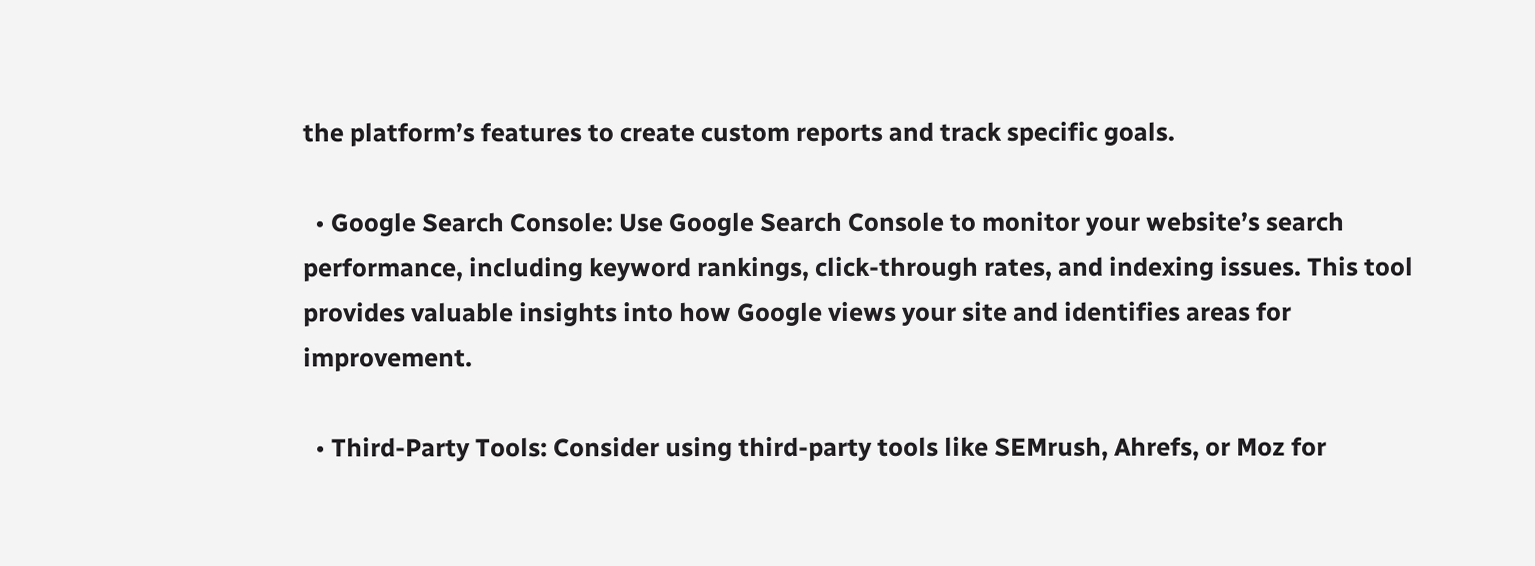the platform’s features to create custom reports and track specific goals.

  • Google Search Console: Use Google Search Console to monitor your website’s search performance, including keyword rankings, click-through rates, and indexing issues. This tool provides valuable insights into how Google views your site and identifies areas for improvement.

  • Third-Party Tools: Consider using third-party tools like SEMrush, Ahrefs, or Moz for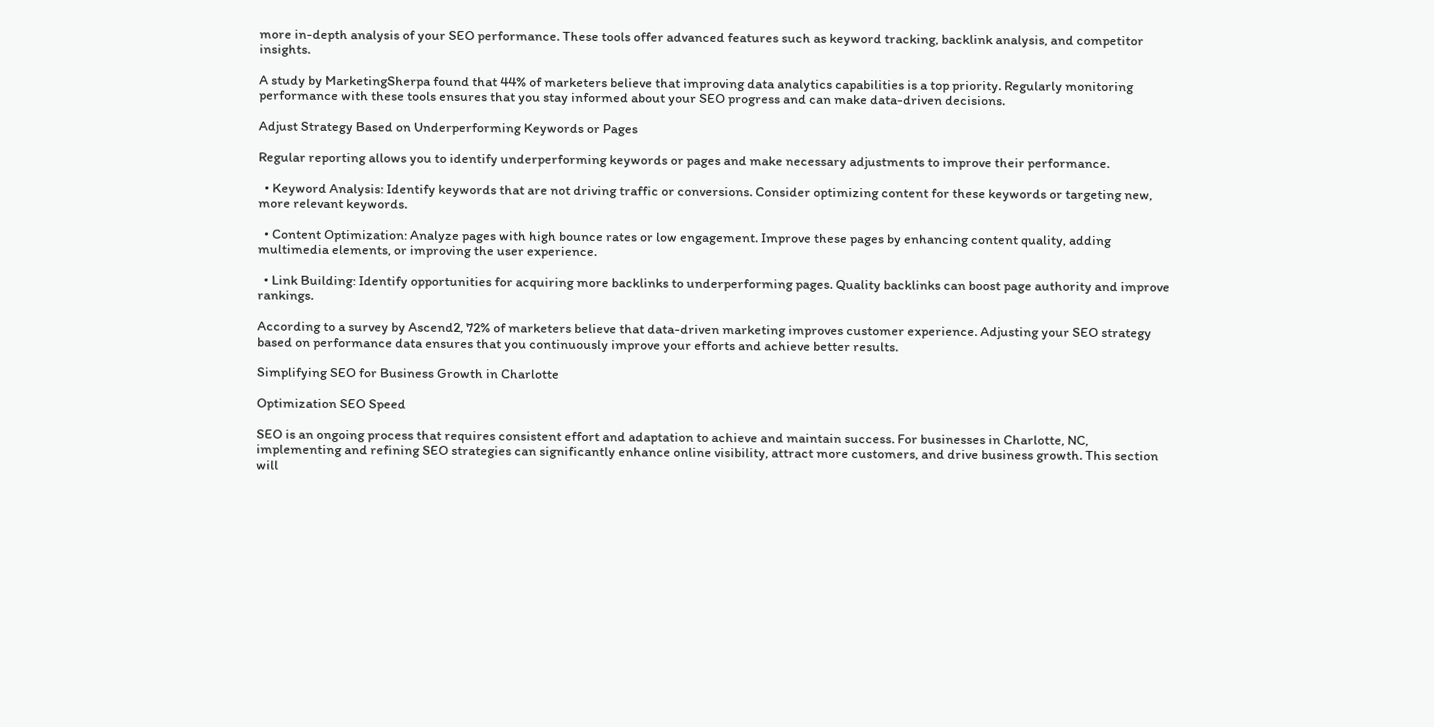more in-depth analysis of your SEO performance. These tools offer advanced features such as keyword tracking, backlink analysis, and competitor insights.

A study by MarketingSherpa found that 44% of marketers believe that improving data analytics capabilities is a top priority. Regularly monitoring performance with these tools ensures that you stay informed about your SEO progress and can make data-driven decisions.

Adjust Strategy Based on Underperforming Keywords or Pages

Regular reporting allows you to identify underperforming keywords or pages and make necessary adjustments to improve their performance.

  • Keyword Analysis: Identify keywords that are not driving traffic or conversions. Consider optimizing content for these keywords or targeting new, more relevant keywords.

  • Content Optimization: Analyze pages with high bounce rates or low engagement. Improve these pages by enhancing content quality, adding multimedia elements, or improving the user experience.

  • Link Building: Identify opportunities for acquiring more backlinks to underperforming pages. Quality backlinks can boost page authority and improve rankings.

According to a survey by Ascend2, 72% of marketers believe that data-driven marketing improves customer experience. Adjusting your SEO strategy based on performance data ensures that you continuously improve your efforts and achieve better results.

Simplifying SEO for Business Growth in Charlotte

Optimization SEO Speed

SEO is an ongoing process that requires consistent effort and adaptation to achieve and maintain success. For businesses in Charlotte, NC, implementing and refining SEO strategies can significantly enhance online visibility, attract more customers, and drive business growth. This section will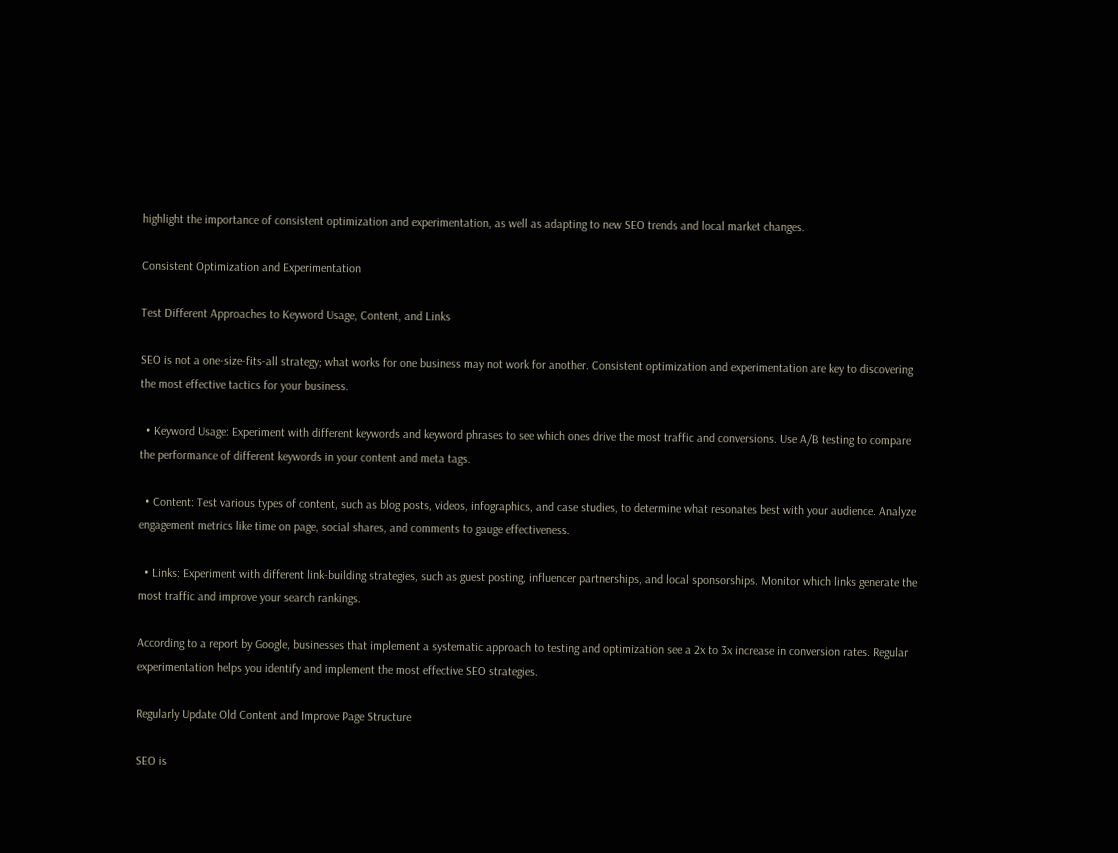highlight the importance of consistent optimization and experimentation, as well as adapting to new SEO trends and local market changes.

Consistent Optimization and Experimentation

Test Different Approaches to Keyword Usage, Content, and Links

SEO is not a one-size-fits-all strategy; what works for one business may not work for another. Consistent optimization and experimentation are key to discovering the most effective tactics for your business.

  • Keyword Usage: Experiment with different keywords and keyword phrases to see which ones drive the most traffic and conversions. Use A/B testing to compare the performance of different keywords in your content and meta tags.

  • Content: Test various types of content, such as blog posts, videos, infographics, and case studies, to determine what resonates best with your audience. Analyze engagement metrics like time on page, social shares, and comments to gauge effectiveness.

  • Links: Experiment with different link-building strategies, such as guest posting, influencer partnerships, and local sponsorships. Monitor which links generate the most traffic and improve your search rankings.

According to a report by Google, businesses that implement a systematic approach to testing and optimization see a 2x to 3x increase in conversion rates. Regular experimentation helps you identify and implement the most effective SEO strategies.

Regularly Update Old Content and Improve Page Structure

SEO is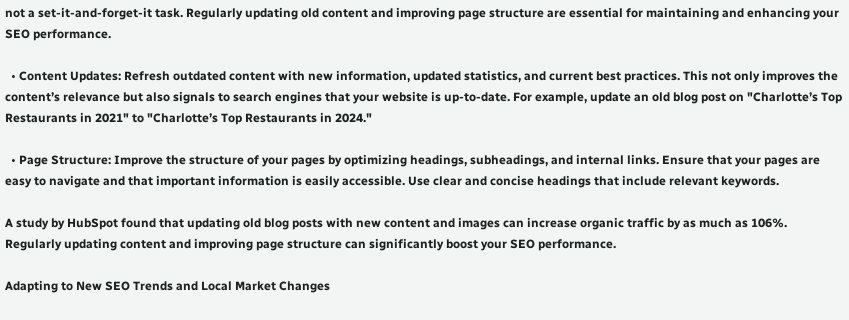not a set-it-and-forget-it task. Regularly updating old content and improving page structure are essential for maintaining and enhancing your SEO performance.

  • Content Updates: Refresh outdated content with new information, updated statistics, and current best practices. This not only improves the content’s relevance but also signals to search engines that your website is up-to-date. For example, update an old blog post on "Charlotte’s Top Restaurants in 2021" to "Charlotte’s Top Restaurants in 2024."

  • Page Structure: Improve the structure of your pages by optimizing headings, subheadings, and internal links. Ensure that your pages are easy to navigate and that important information is easily accessible. Use clear and concise headings that include relevant keywords.

A study by HubSpot found that updating old blog posts with new content and images can increase organic traffic by as much as 106%. Regularly updating content and improving page structure can significantly boost your SEO performance.

Adapting to New SEO Trends and Local Market Changes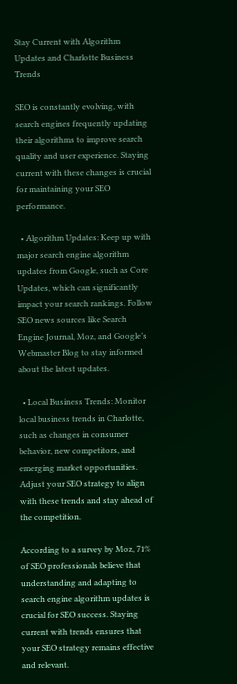Stay Current with Algorithm Updates and Charlotte Business Trends

SEO is constantly evolving, with search engines frequently updating their algorithms to improve search quality and user experience. Staying current with these changes is crucial for maintaining your SEO performance.

  • Algorithm Updates: Keep up with major search engine algorithm updates from Google, such as Core Updates, which can significantly impact your search rankings. Follow SEO news sources like Search Engine Journal, Moz, and Google’s Webmaster Blog to stay informed about the latest updates.

  • Local Business Trends: Monitor local business trends in Charlotte, such as changes in consumer behavior, new competitors, and emerging market opportunities. Adjust your SEO strategy to align with these trends and stay ahead of the competition.

According to a survey by Moz, 71% of SEO professionals believe that understanding and adapting to search engine algorithm updates is crucial for SEO success. Staying current with trends ensures that your SEO strategy remains effective and relevant.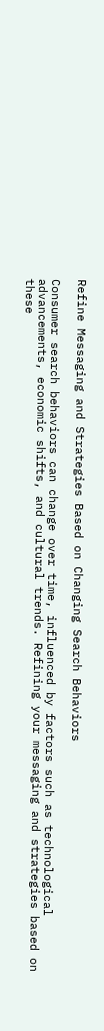Refine Messaging and Strategies Based on Changing Search Behaviors

Consumer search behaviors can change over time, influenced by factors such as technological advancements, economic shifts, and cultural trends. Refining your messaging and strategies based on these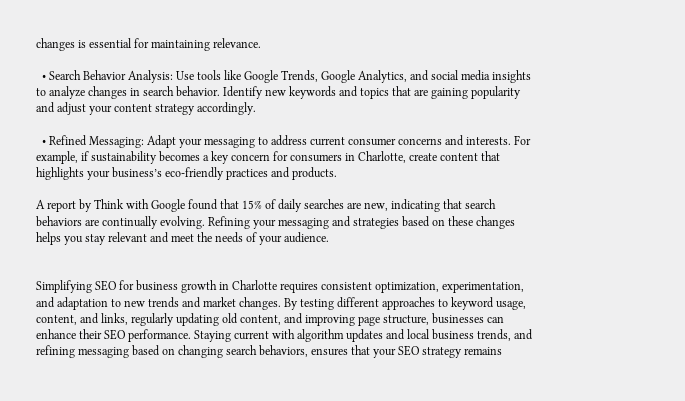changes is essential for maintaining relevance.

  • Search Behavior Analysis: Use tools like Google Trends, Google Analytics, and social media insights to analyze changes in search behavior. Identify new keywords and topics that are gaining popularity and adjust your content strategy accordingly.

  • Refined Messaging: Adapt your messaging to address current consumer concerns and interests. For example, if sustainability becomes a key concern for consumers in Charlotte, create content that highlights your business’s eco-friendly practices and products.

A report by Think with Google found that 15% of daily searches are new, indicating that search behaviors are continually evolving. Refining your messaging and strategies based on these changes helps you stay relevant and meet the needs of your audience.


Simplifying SEO for business growth in Charlotte requires consistent optimization, experimentation, and adaptation to new trends and market changes. By testing different approaches to keyword usage, content, and links, regularly updating old content, and improving page structure, businesses can enhance their SEO performance. Staying current with algorithm updates and local business trends, and refining messaging based on changing search behaviors, ensures that your SEO strategy remains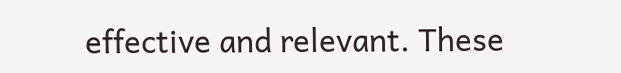effective and relevant. These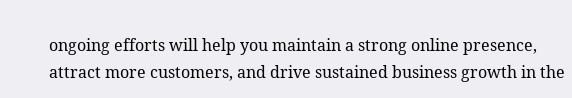ongoing efforts will help you maintain a strong online presence, attract more customers, and drive sustained business growth in the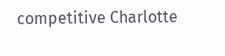competitive Charlotte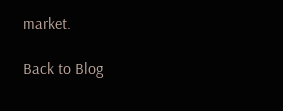market.

Back to Blog